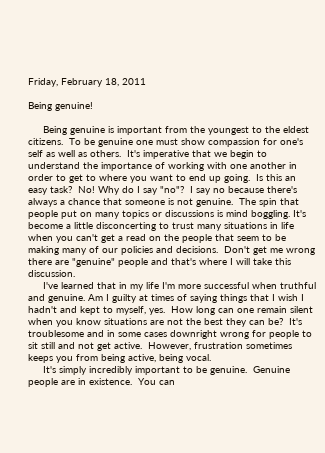Friday, February 18, 2011

Being genuine!

     Being genuine is important from the youngest to the eldest citizens.  To be genuine one must show compassion for one's self as well as others.  It's imperative that we begin to understand the importance of working with one another in order to get to where you want to end up going.  Is this an easy task?  No! Why do I say "no"?  I say no because there's always a chance that someone is not genuine.  The spin that people put on many topics or discussions is mind boggling. It's become a little disconcerting to trust many situations in life when you can't get a read on the people that seem to be making many of our policies and decisions.  Don't get me wrong there are "genuine" people and that's where I will take this discussion.
     I've learned that in my life I'm more successful when truthful and genuine. Am I guilty at times of saying things that I wish I hadn't and kept to myself, yes.  How long can one remain silent when you know situations are not the best they can be?  It's troublesome and in some cases downright wrong for people to sit still and not get active.  However, frustration sometimes keeps you from being active, being vocal.
     It's simply incredibly important to be genuine.  Genuine people are in existence.  You can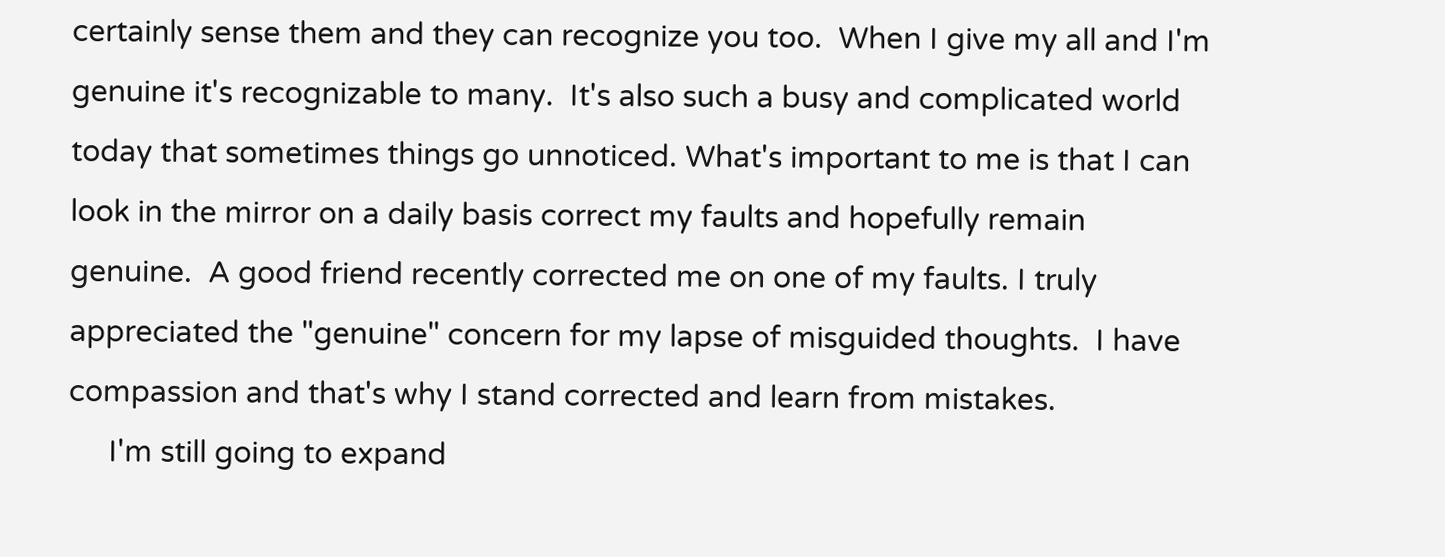certainly sense them and they can recognize you too.  When I give my all and I'm genuine it's recognizable to many.  It's also such a busy and complicated world today that sometimes things go unnoticed. What's important to me is that I can look in the mirror on a daily basis correct my faults and hopefully remain genuine.  A good friend recently corrected me on one of my faults. I truly appreciated the "genuine" concern for my lapse of misguided thoughts.  I have compassion and that's why I stand corrected and learn from mistakes.
     I'm still going to expand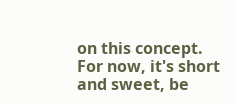on this concept. For now, it's short and sweet, be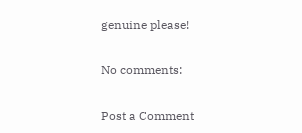genuine please!

No comments:

Post a Comment